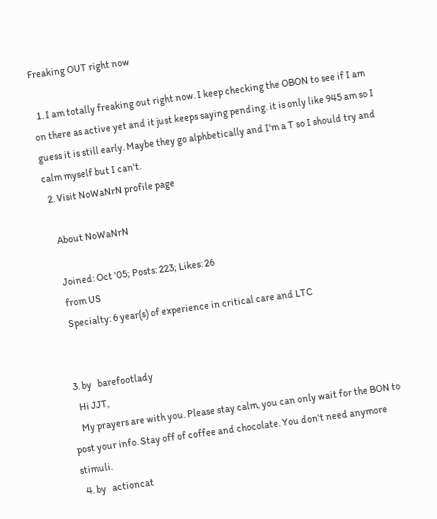Freaking OUT right now

  1. I am totally freaking out right now. I keep checking the OBON to see if I am on there as active yet and it just keeps saying pending. it is only like 945 am so I guess it is still early. Maybe they go alphbetically and I'm a T so I should try and calm myself but I can't.
  2. Visit NoWaNrN profile page

    About NoWaNrN

    Joined: Oct '05; Posts: 223; Likes: 26
    from US
    Specialty: 6 year(s) of experience in critical care and LTC


  3. by   barefootlady
    Hi JJT,
    My prayers are with you. Please stay calm, you can only wait for the BON to post your info. Stay off of coffee and chocolate. You don't need anymore stimuli.
  4. by   actioncat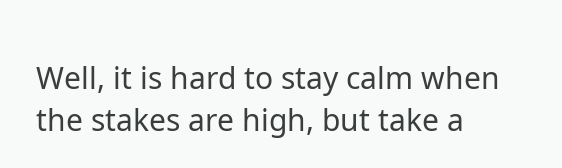Well, it is hard to stay calm when the stakes are high, but take a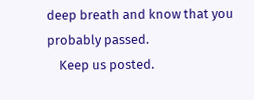deep breath and know that you probably passed.
    Keep us posted.